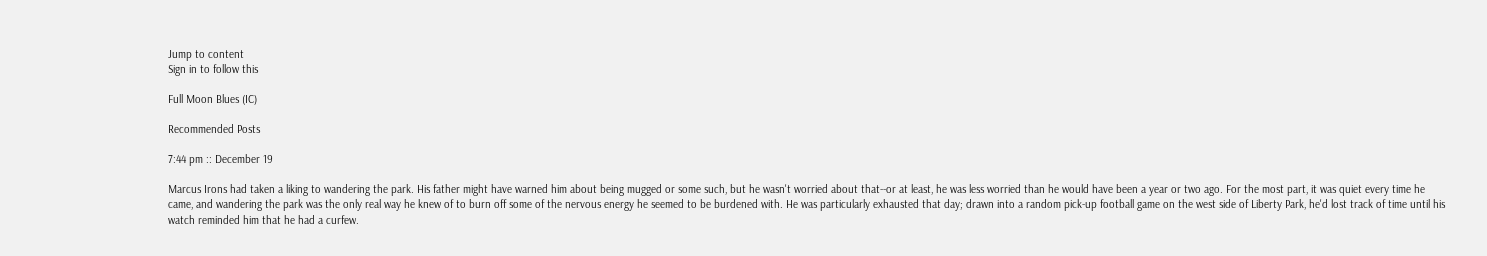Jump to content
Sign in to follow this

Full Moon Blues (IC)

Recommended Posts

7:44 pm :: December 19

Marcus Irons had taken a liking to wandering the park. His father might have warned him about being mugged or some such, but he wasn't worried about that--or at least, he was less worried than he would have been a year or two ago. For the most part, it was quiet every time he came, and wandering the park was the only real way he knew of to burn off some of the nervous energy he seemed to be burdened with. He was particularly exhausted that day; drawn into a random pick-up football game on the west side of Liberty Park, he'd lost track of time until his watch reminded him that he had a curfew.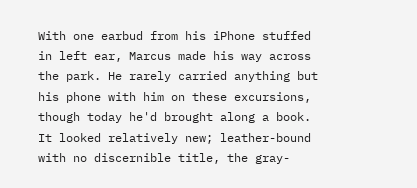With one earbud from his iPhone stuffed in left ear, Marcus made his way across the park. He rarely carried anything but his phone with him on these excursions, though today he'd brought along a book. It looked relatively new; leather-bound with no discernible title, the gray-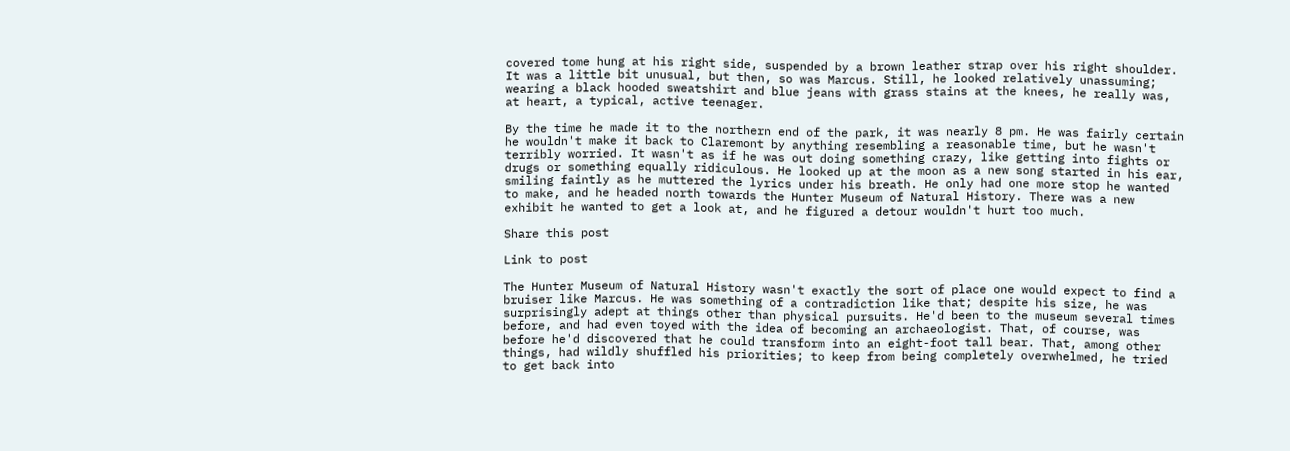covered tome hung at his right side, suspended by a brown leather strap over his right shoulder. It was a little bit unusual, but then, so was Marcus. Still, he looked relatively unassuming; wearing a black hooded sweatshirt and blue jeans with grass stains at the knees, he really was, at heart, a typical, active teenager.

By the time he made it to the northern end of the park, it was nearly 8 pm. He was fairly certain he wouldn't make it back to Claremont by anything resembling a reasonable time, but he wasn't terribly worried. It wasn't as if he was out doing something crazy, like getting into fights or drugs or something equally ridiculous. He looked up at the moon as a new song started in his ear, smiling faintly as he muttered the lyrics under his breath. He only had one more stop he wanted to make, and he headed north towards the Hunter Museum of Natural History. There was a new exhibit he wanted to get a look at, and he figured a detour wouldn't hurt too much.

Share this post

Link to post

The Hunter Museum of Natural History wasn't exactly the sort of place one would expect to find a bruiser like Marcus. He was something of a contradiction like that; despite his size, he was surprisingly adept at things other than physical pursuits. He'd been to the museum several times before, and had even toyed with the idea of becoming an archaeologist. That, of course, was before he'd discovered that he could transform into an eight-foot tall bear. That, among other things, had wildly shuffled his priorities; to keep from being completely overwhelmed, he tried to get back into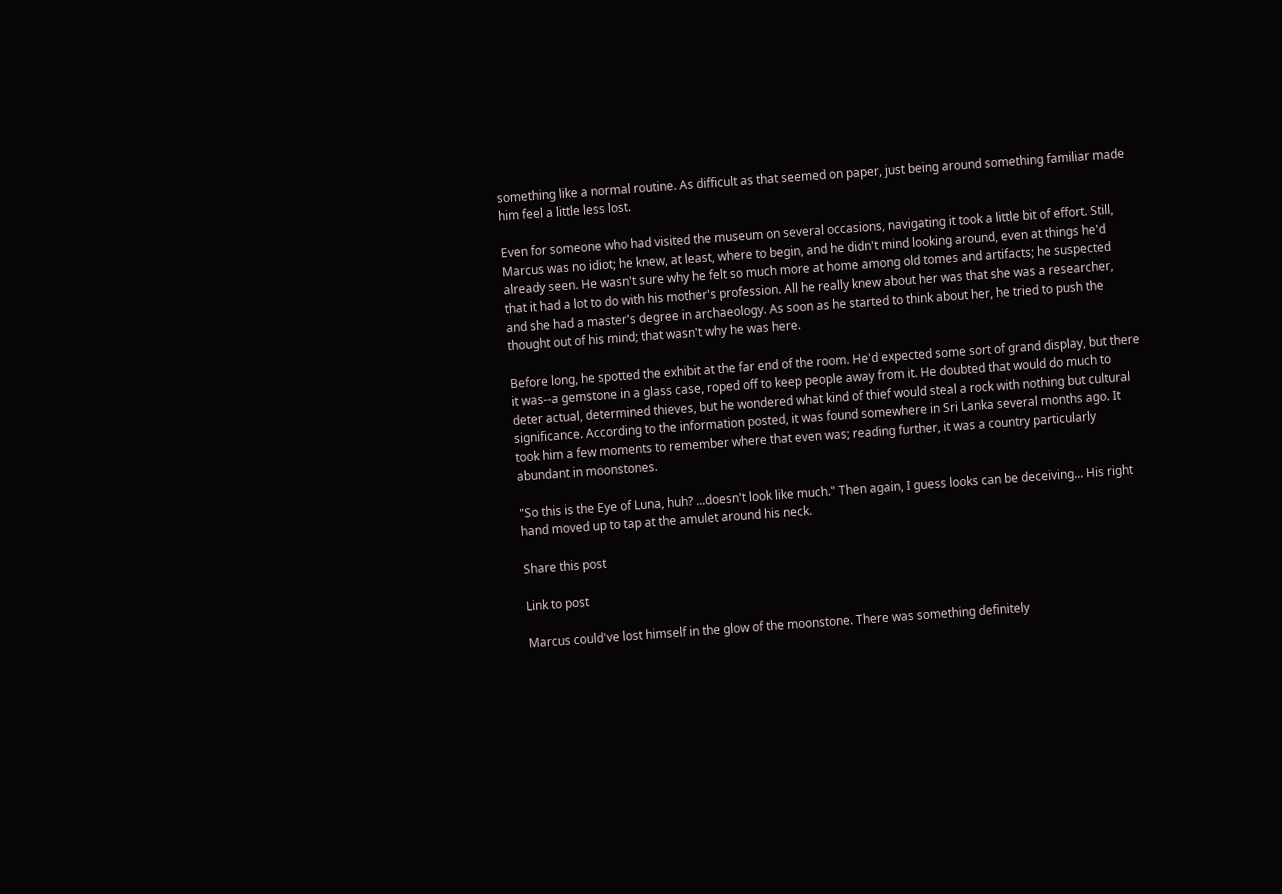something like a normal routine. As difficult as that seemed on paper, just being around something familiar made him feel a little less lost.

Even for someone who had visited the museum on several occasions, navigating it took a little bit of effort. Still, Marcus was no idiot; he knew, at least, where to begin, and he didn't mind looking around, even at things he'd already seen. He wasn't sure why he felt so much more at home among old tomes and artifacts; he suspected that it had a lot to do with his mother's profession. All he really knew about her was that she was a researcher, and she had a master's degree in archaeology. As soon as he started to think about her, he tried to push the thought out of his mind; that wasn't why he was here.

Before long, he spotted the exhibit at the far end of the room. He'd expected some sort of grand display, but there it was--a gemstone in a glass case, roped off to keep people away from it. He doubted that would do much to deter actual, determined thieves, but he wondered what kind of thief would steal a rock with nothing but cultural significance. According to the information posted, it was found somewhere in Sri Lanka several months ago. It took him a few moments to remember where that even was; reading further, it was a country particularly abundant in moonstones.

"So this is the Eye of Luna, huh? ...doesn't look like much." Then again, I guess looks can be deceiving... His right hand moved up to tap at the amulet around his neck.

Share this post

Link to post

Marcus could've lost himself in the glow of the moonstone. There was something definitely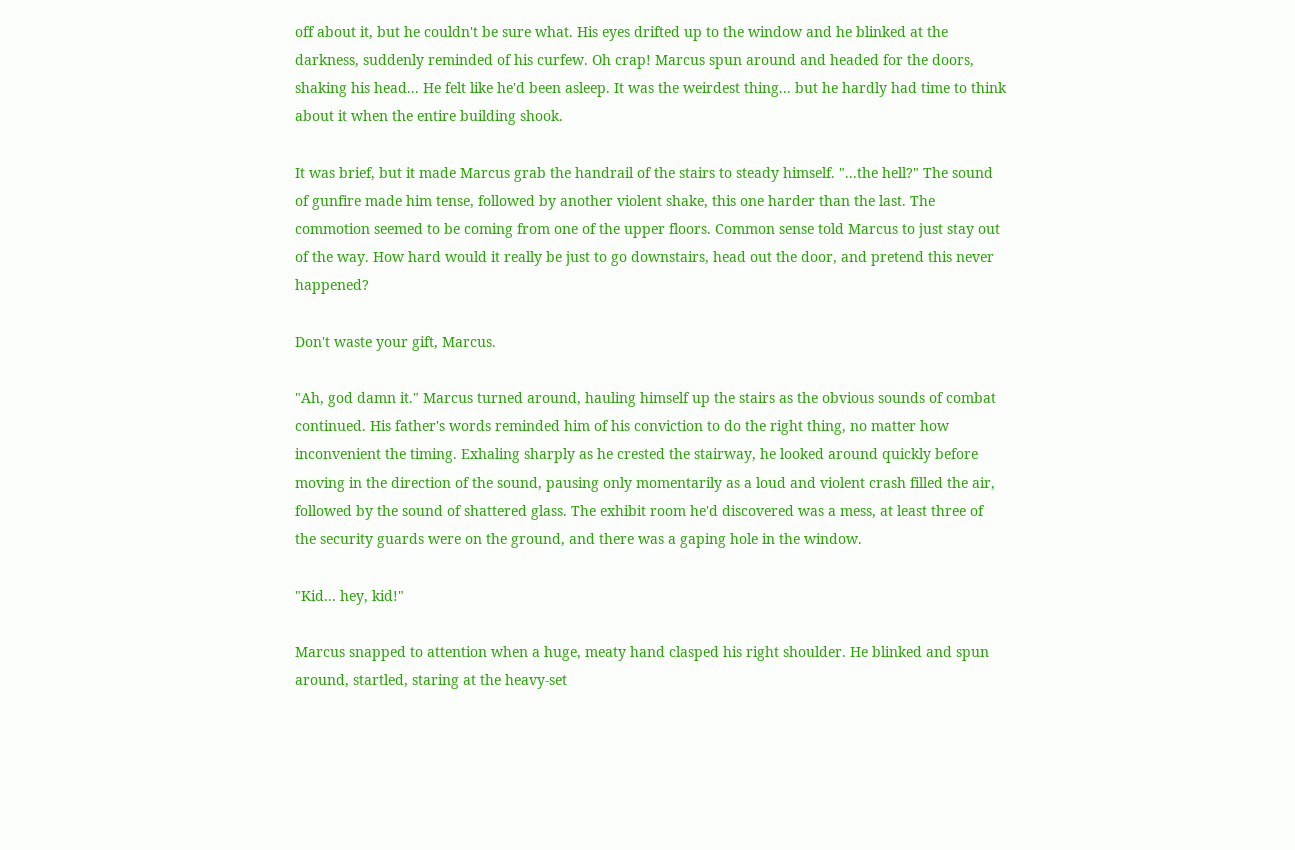off about it, but he couldn't be sure what. His eyes drifted up to the window and he blinked at the darkness, suddenly reminded of his curfew. Oh crap! Marcus spun around and headed for the doors, shaking his head... He felt like he'd been asleep. It was the weirdest thing... but he hardly had time to think about it when the entire building shook.

It was brief, but it made Marcus grab the handrail of the stairs to steady himself. "...the hell?" The sound of gunfire made him tense, followed by another violent shake, this one harder than the last. The commotion seemed to be coming from one of the upper floors. Common sense told Marcus to just stay out of the way. How hard would it really be just to go downstairs, head out the door, and pretend this never happened?

Don't waste your gift, Marcus.

"Ah, god damn it." Marcus turned around, hauling himself up the stairs as the obvious sounds of combat continued. His father's words reminded him of his conviction to do the right thing, no matter how inconvenient the timing. Exhaling sharply as he crested the stairway, he looked around quickly before moving in the direction of the sound, pausing only momentarily as a loud and violent crash filled the air, followed by the sound of shattered glass. The exhibit room he'd discovered was a mess, at least three of the security guards were on the ground, and there was a gaping hole in the window.

"Kid... hey, kid!"

Marcus snapped to attention when a huge, meaty hand clasped his right shoulder. He blinked and spun around, startled, staring at the heavy-set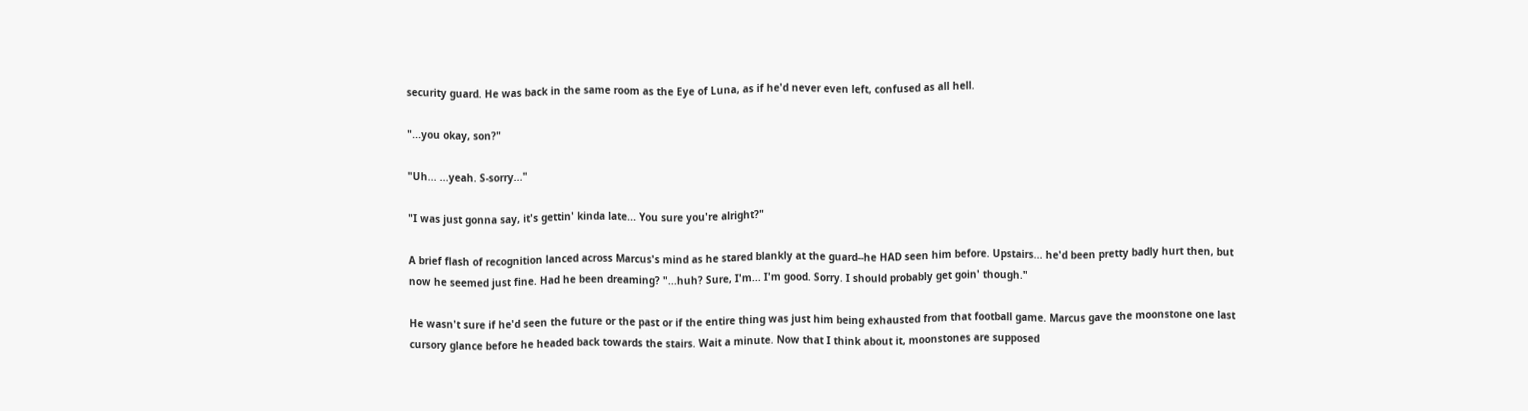security guard. He was back in the same room as the Eye of Luna, as if he'd never even left, confused as all hell.

"...you okay, son?"

"Uh... ...yeah. S-sorry..."

"I was just gonna say, it's gettin' kinda late... You sure you're alright?"

A brief flash of recognition lanced across Marcus's mind as he stared blankly at the guard--he HAD seen him before. Upstairs... he'd been pretty badly hurt then, but now he seemed just fine. Had he been dreaming? "...huh? Sure, I'm... I'm good. Sorry. I should probably get goin' though."

He wasn't sure if he'd seen the future or the past or if the entire thing was just him being exhausted from that football game. Marcus gave the moonstone one last cursory glance before he headed back towards the stairs. Wait a minute. Now that I think about it, moonstones are supposed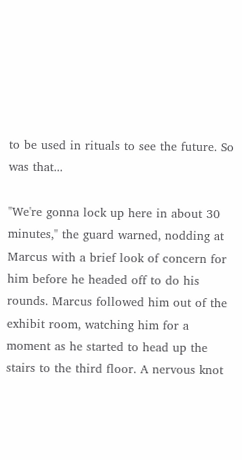to be used in rituals to see the future. So was that...

"We're gonna lock up here in about 30 minutes," the guard warned, nodding at Marcus with a brief look of concern for him before he headed off to do his rounds. Marcus followed him out of the exhibit room, watching him for a moment as he started to head up the stairs to the third floor. A nervous knot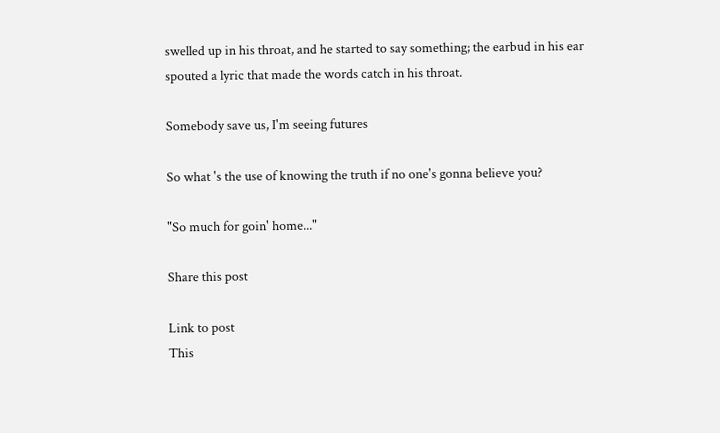swelled up in his throat, and he started to say something; the earbud in his ear spouted a lyric that made the words catch in his throat.

Somebody save us, I'm seeing futures

So what 's the use of knowing the truth if no one's gonna believe you?

"So much for goin' home..."

Share this post

Link to post
This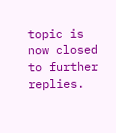topic is now closed to further replies.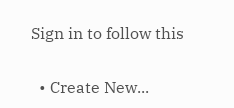Sign in to follow this

  • Create New...